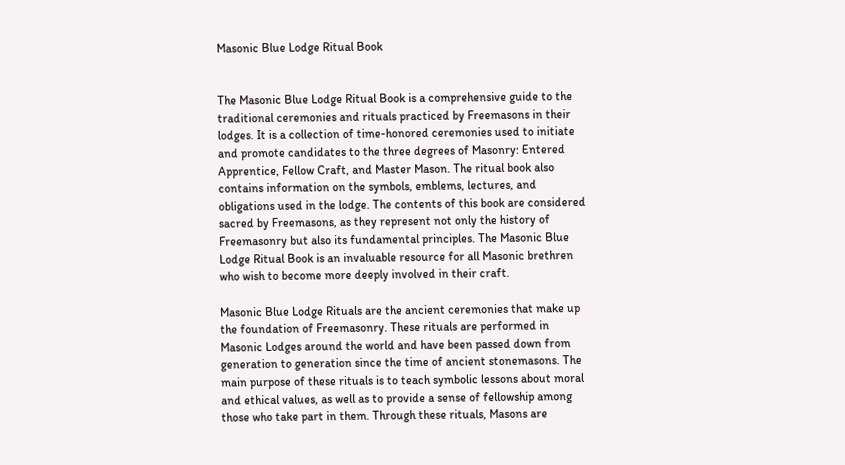Masonic Blue Lodge Ritual Book


The Masonic Blue Lodge Ritual Book is a comprehensive guide to the traditional ceremonies and rituals practiced by Freemasons in their lodges. It is a collection of time-honored ceremonies used to initiate and promote candidates to the three degrees of Masonry: Entered Apprentice, Fellow Craft, and Master Mason. The ritual book also contains information on the symbols, emblems, lectures, and obligations used in the lodge. The contents of this book are considered sacred by Freemasons, as they represent not only the history of Freemasonry but also its fundamental principles. The Masonic Blue Lodge Ritual Book is an invaluable resource for all Masonic brethren who wish to become more deeply involved in their craft.

Masonic Blue Lodge Rituals are the ancient ceremonies that make up the foundation of Freemasonry. These rituals are performed in Masonic Lodges around the world and have been passed down from generation to generation since the time of ancient stonemasons. The main purpose of these rituals is to teach symbolic lessons about moral and ethical values, as well as to provide a sense of fellowship among those who take part in them. Through these rituals, Masons are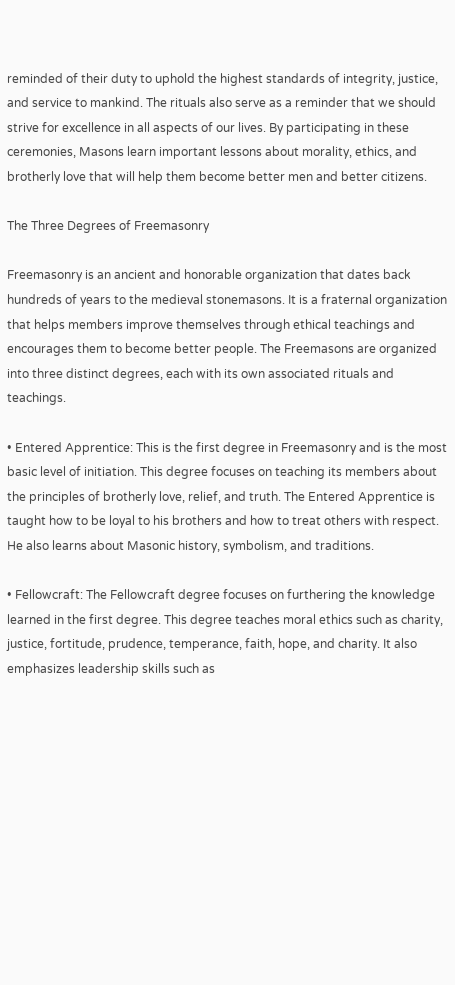reminded of their duty to uphold the highest standards of integrity, justice, and service to mankind. The rituals also serve as a reminder that we should strive for excellence in all aspects of our lives. By participating in these ceremonies, Masons learn important lessons about morality, ethics, and brotherly love that will help them become better men and better citizens.

The Three Degrees of Freemasonry

Freemasonry is an ancient and honorable organization that dates back hundreds of years to the medieval stonemasons. It is a fraternal organization that helps members improve themselves through ethical teachings and encourages them to become better people. The Freemasons are organized into three distinct degrees, each with its own associated rituals and teachings.

• Entered Apprentice: This is the first degree in Freemasonry and is the most basic level of initiation. This degree focuses on teaching its members about the principles of brotherly love, relief, and truth. The Entered Apprentice is taught how to be loyal to his brothers and how to treat others with respect. He also learns about Masonic history, symbolism, and traditions.

• Fellowcraft: The Fellowcraft degree focuses on furthering the knowledge learned in the first degree. This degree teaches moral ethics such as charity, justice, fortitude, prudence, temperance, faith, hope, and charity. It also emphasizes leadership skills such as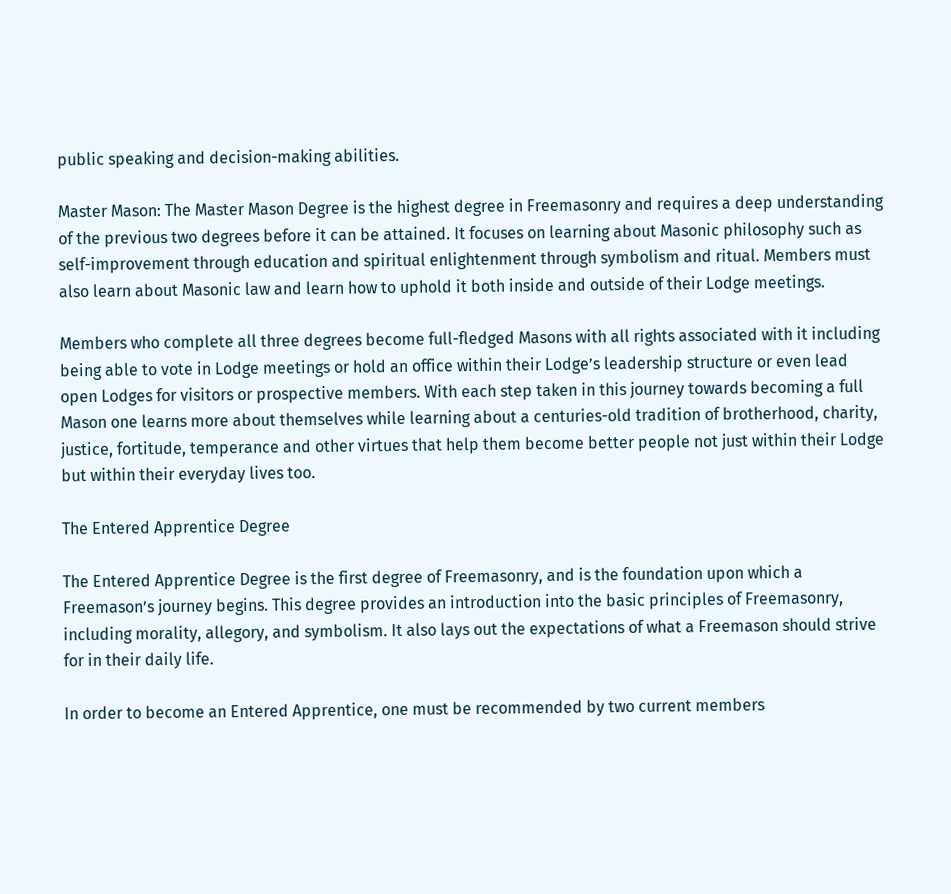public speaking and decision-making abilities.

Master Mason: The Master Mason Degree is the highest degree in Freemasonry and requires a deep understanding of the previous two degrees before it can be attained. It focuses on learning about Masonic philosophy such as self-improvement through education and spiritual enlightenment through symbolism and ritual. Members must also learn about Masonic law and learn how to uphold it both inside and outside of their Lodge meetings.

Members who complete all three degrees become full-fledged Masons with all rights associated with it including being able to vote in Lodge meetings or hold an office within their Lodge’s leadership structure or even lead open Lodges for visitors or prospective members. With each step taken in this journey towards becoming a full Mason one learns more about themselves while learning about a centuries-old tradition of brotherhood, charity, justice, fortitude, temperance and other virtues that help them become better people not just within their Lodge but within their everyday lives too.

The Entered Apprentice Degree

The Entered Apprentice Degree is the first degree of Freemasonry, and is the foundation upon which a Freemason’s journey begins. This degree provides an introduction into the basic principles of Freemasonry, including morality, allegory, and symbolism. It also lays out the expectations of what a Freemason should strive for in their daily life.

In order to become an Entered Apprentice, one must be recommended by two current members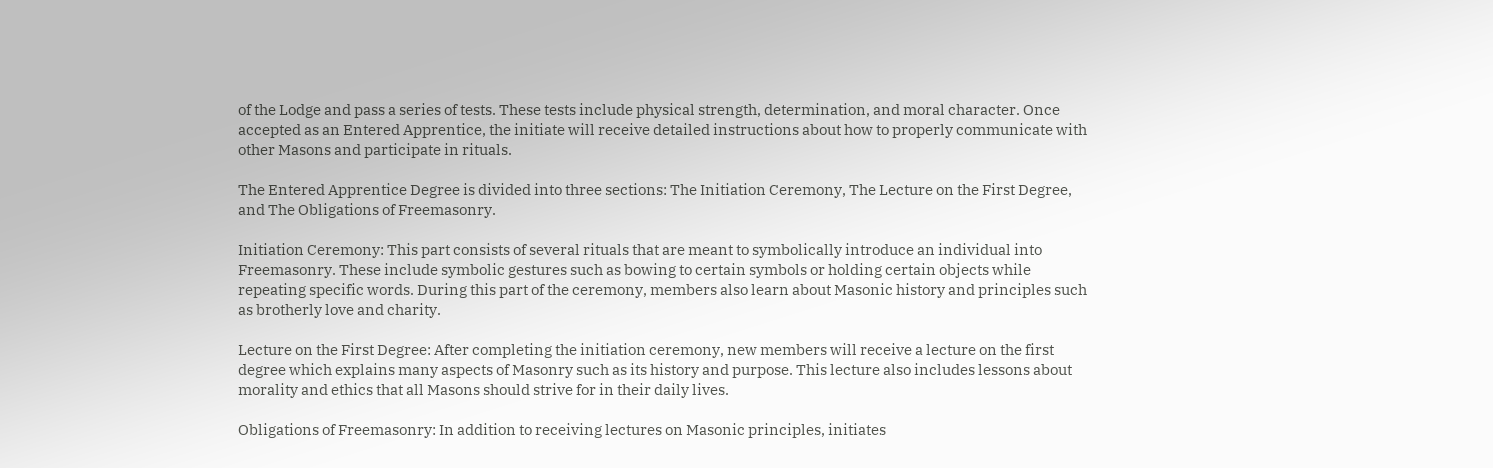of the Lodge and pass a series of tests. These tests include physical strength, determination, and moral character. Once accepted as an Entered Apprentice, the initiate will receive detailed instructions about how to properly communicate with other Masons and participate in rituals.

The Entered Apprentice Degree is divided into three sections: The Initiation Ceremony, The Lecture on the First Degree, and The Obligations of Freemasonry.

Initiation Ceremony: This part consists of several rituals that are meant to symbolically introduce an individual into Freemasonry. These include symbolic gestures such as bowing to certain symbols or holding certain objects while repeating specific words. During this part of the ceremony, members also learn about Masonic history and principles such as brotherly love and charity.

Lecture on the First Degree: After completing the initiation ceremony, new members will receive a lecture on the first degree which explains many aspects of Masonry such as its history and purpose. This lecture also includes lessons about morality and ethics that all Masons should strive for in their daily lives.

Obligations of Freemasonry: In addition to receiving lectures on Masonic principles, initiates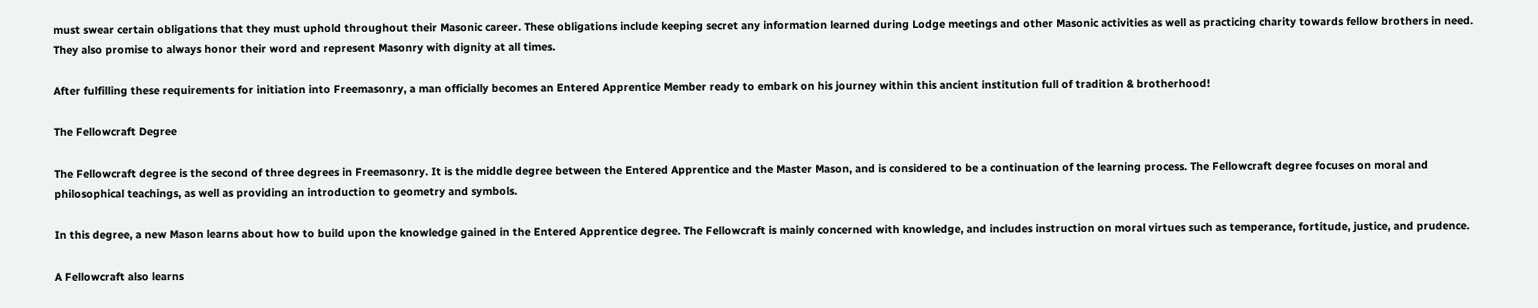must swear certain obligations that they must uphold throughout their Masonic career. These obligations include keeping secret any information learned during Lodge meetings and other Masonic activities as well as practicing charity towards fellow brothers in need. They also promise to always honor their word and represent Masonry with dignity at all times.

After fulfilling these requirements for initiation into Freemasonry, a man officially becomes an Entered Apprentice Member ready to embark on his journey within this ancient institution full of tradition & brotherhood!

The Fellowcraft Degree

The Fellowcraft degree is the second of three degrees in Freemasonry. It is the middle degree between the Entered Apprentice and the Master Mason, and is considered to be a continuation of the learning process. The Fellowcraft degree focuses on moral and philosophical teachings, as well as providing an introduction to geometry and symbols.

In this degree, a new Mason learns about how to build upon the knowledge gained in the Entered Apprentice degree. The Fellowcraft is mainly concerned with knowledge, and includes instruction on moral virtues such as temperance, fortitude, justice, and prudence.

A Fellowcraft also learns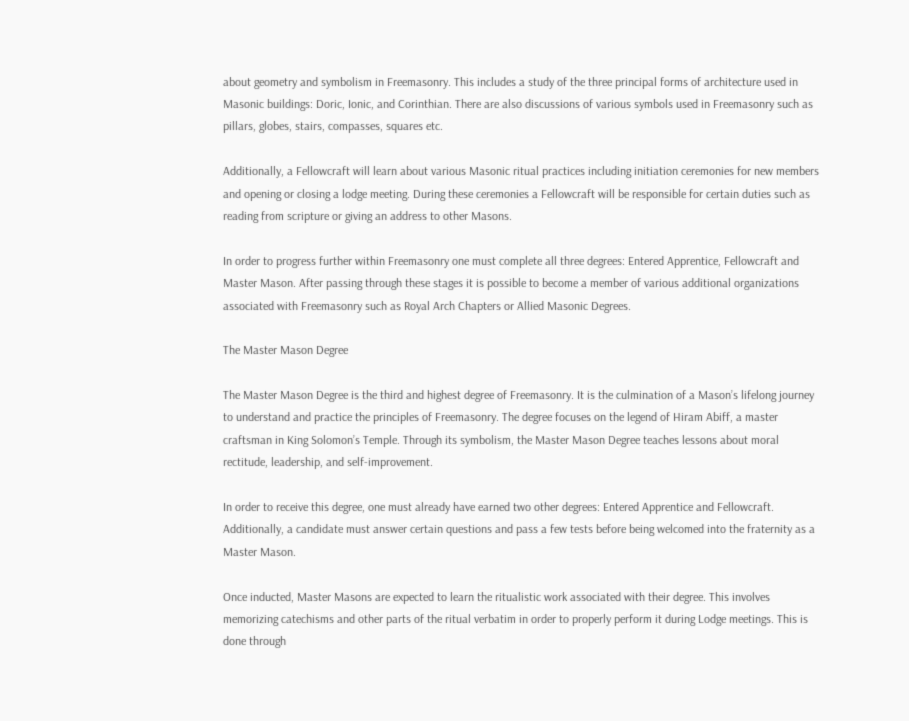about geometry and symbolism in Freemasonry. This includes a study of the three principal forms of architecture used in Masonic buildings: Doric, Ionic, and Corinthian. There are also discussions of various symbols used in Freemasonry such as pillars, globes, stairs, compasses, squares etc.

Additionally, a Fellowcraft will learn about various Masonic ritual practices including initiation ceremonies for new members and opening or closing a lodge meeting. During these ceremonies a Fellowcraft will be responsible for certain duties such as reading from scripture or giving an address to other Masons.

In order to progress further within Freemasonry one must complete all three degrees: Entered Apprentice, Fellowcraft and Master Mason. After passing through these stages it is possible to become a member of various additional organizations associated with Freemasonry such as Royal Arch Chapters or Allied Masonic Degrees.

The Master Mason Degree

The Master Mason Degree is the third and highest degree of Freemasonry. It is the culmination of a Mason’s lifelong journey to understand and practice the principles of Freemasonry. The degree focuses on the legend of Hiram Abiff, a master craftsman in King Solomon’s Temple. Through its symbolism, the Master Mason Degree teaches lessons about moral rectitude, leadership, and self-improvement.

In order to receive this degree, one must already have earned two other degrees: Entered Apprentice and Fellowcraft. Additionally, a candidate must answer certain questions and pass a few tests before being welcomed into the fraternity as a Master Mason.

Once inducted, Master Masons are expected to learn the ritualistic work associated with their degree. This involves memorizing catechisms and other parts of the ritual verbatim in order to properly perform it during Lodge meetings. This is done through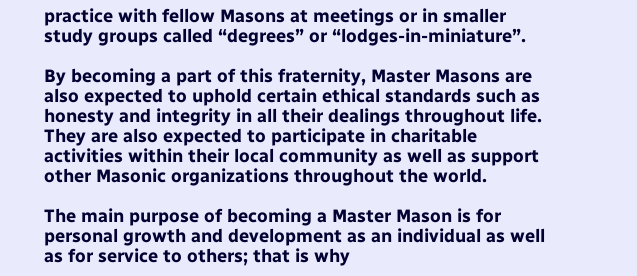practice with fellow Masons at meetings or in smaller study groups called “degrees” or “lodges-in-miniature”.

By becoming a part of this fraternity, Master Masons are also expected to uphold certain ethical standards such as honesty and integrity in all their dealings throughout life. They are also expected to participate in charitable activities within their local community as well as support other Masonic organizations throughout the world.

The main purpose of becoming a Master Mason is for personal growth and development as an individual as well as for service to others; that is why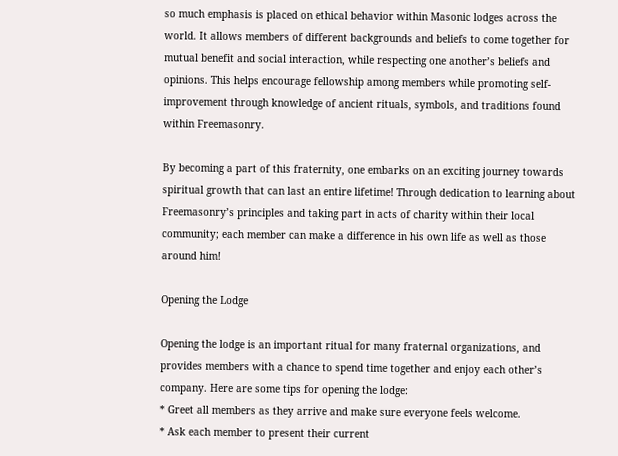so much emphasis is placed on ethical behavior within Masonic lodges across the world. It allows members of different backgrounds and beliefs to come together for mutual benefit and social interaction, while respecting one another’s beliefs and opinions. This helps encourage fellowship among members while promoting self-improvement through knowledge of ancient rituals, symbols, and traditions found within Freemasonry.

By becoming a part of this fraternity, one embarks on an exciting journey towards spiritual growth that can last an entire lifetime! Through dedication to learning about Freemasonry’s principles and taking part in acts of charity within their local community; each member can make a difference in his own life as well as those around him!

Opening the Lodge

Opening the lodge is an important ritual for many fraternal organizations, and provides members with a chance to spend time together and enjoy each other’s company. Here are some tips for opening the lodge:
* Greet all members as they arrive and make sure everyone feels welcome.
* Ask each member to present their current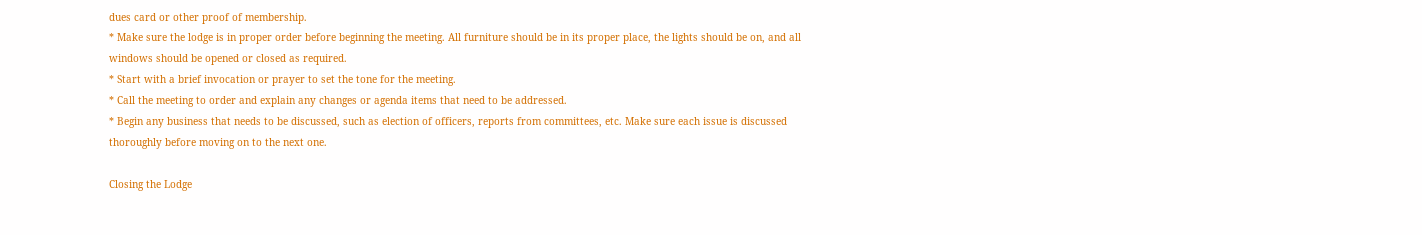dues card or other proof of membership.
* Make sure the lodge is in proper order before beginning the meeting. All furniture should be in its proper place, the lights should be on, and all windows should be opened or closed as required.
* Start with a brief invocation or prayer to set the tone for the meeting.
* Call the meeting to order and explain any changes or agenda items that need to be addressed.
* Begin any business that needs to be discussed, such as election of officers, reports from committees, etc. Make sure each issue is discussed thoroughly before moving on to the next one.

Closing the Lodge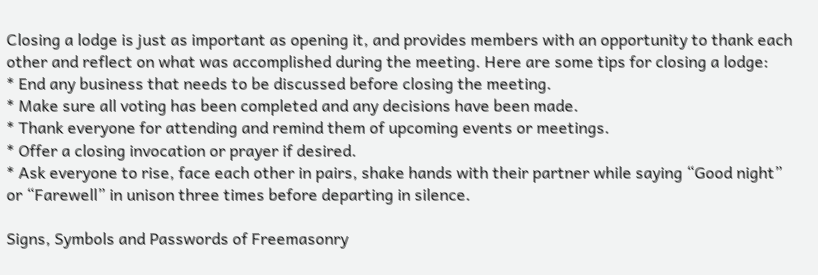Closing a lodge is just as important as opening it, and provides members with an opportunity to thank each other and reflect on what was accomplished during the meeting. Here are some tips for closing a lodge:
* End any business that needs to be discussed before closing the meeting.
* Make sure all voting has been completed and any decisions have been made.
* Thank everyone for attending and remind them of upcoming events or meetings.
* Offer a closing invocation or prayer if desired.
* Ask everyone to rise, face each other in pairs, shake hands with their partner while saying “Good night” or “Farewell” in unison three times before departing in silence.

Signs, Symbols and Passwords of Freemasonry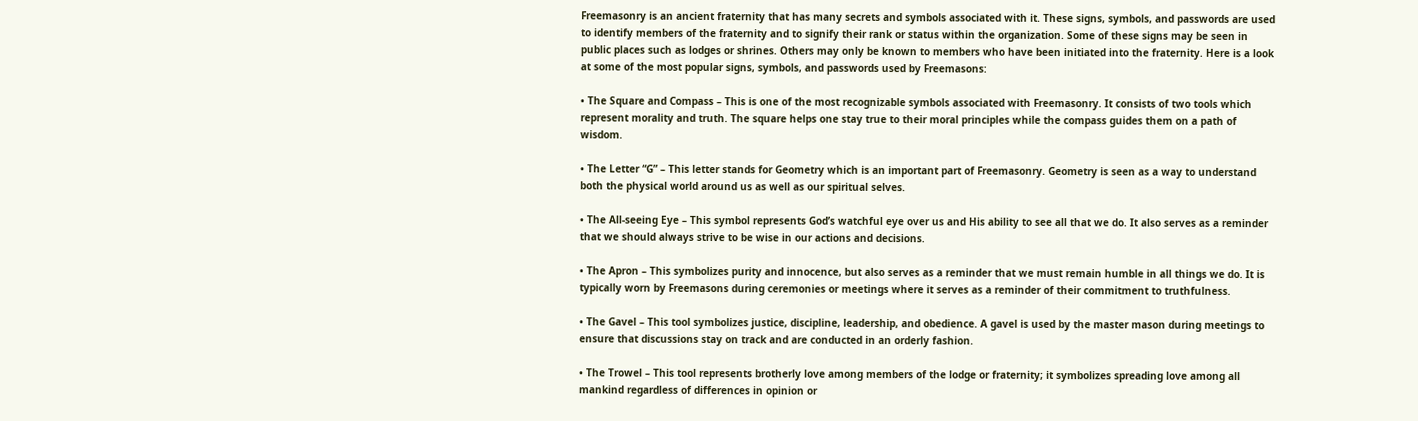Freemasonry is an ancient fraternity that has many secrets and symbols associated with it. These signs, symbols, and passwords are used to identify members of the fraternity and to signify their rank or status within the organization. Some of these signs may be seen in public places such as lodges or shrines. Others may only be known to members who have been initiated into the fraternity. Here is a look at some of the most popular signs, symbols, and passwords used by Freemasons:

• The Square and Compass – This is one of the most recognizable symbols associated with Freemasonry. It consists of two tools which represent morality and truth. The square helps one stay true to their moral principles while the compass guides them on a path of wisdom.

• The Letter “G” – This letter stands for Geometry which is an important part of Freemasonry. Geometry is seen as a way to understand both the physical world around us as well as our spiritual selves.

• The All-seeing Eye – This symbol represents God’s watchful eye over us and His ability to see all that we do. It also serves as a reminder that we should always strive to be wise in our actions and decisions.

• The Apron – This symbolizes purity and innocence, but also serves as a reminder that we must remain humble in all things we do. It is typically worn by Freemasons during ceremonies or meetings where it serves as a reminder of their commitment to truthfulness.

• The Gavel – This tool symbolizes justice, discipline, leadership, and obedience. A gavel is used by the master mason during meetings to ensure that discussions stay on track and are conducted in an orderly fashion.

• The Trowel – This tool represents brotherly love among members of the lodge or fraternity; it symbolizes spreading love among all mankind regardless of differences in opinion or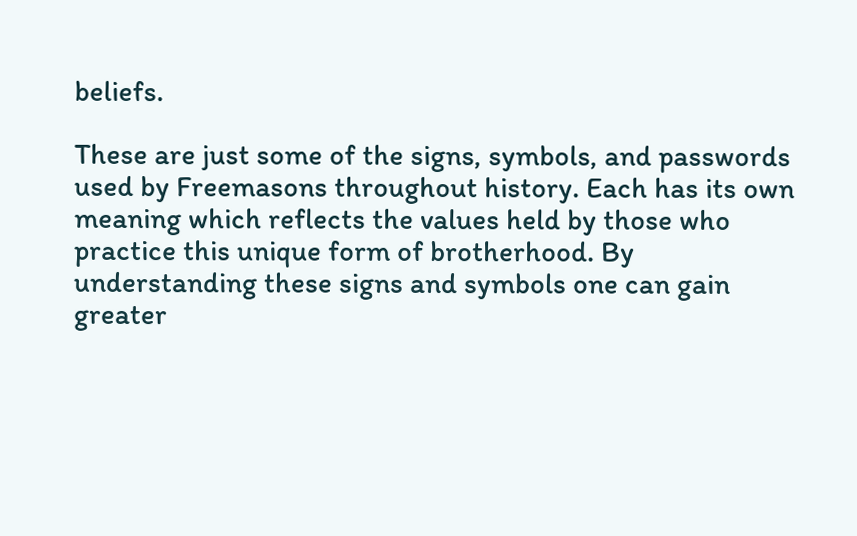beliefs.

These are just some of the signs, symbols, and passwords used by Freemasons throughout history. Each has its own meaning which reflects the values held by those who practice this unique form of brotherhood. By understanding these signs and symbols one can gain greater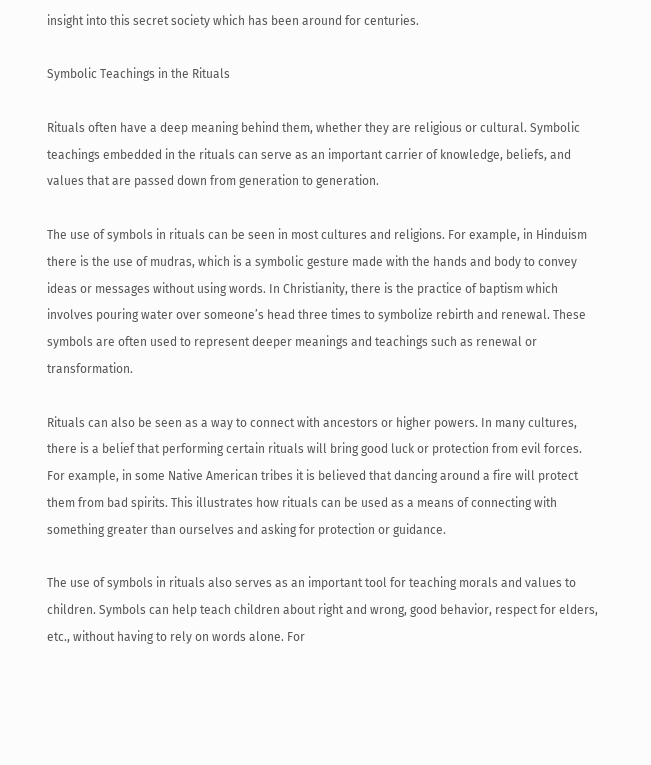insight into this secret society which has been around for centuries.

Symbolic Teachings in the Rituals

Rituals often have a deep meaning behind them, whether they are religious or cultural. Symbolic teachings embedded in the rituals can serve as an important carrier of knowledge, beliefs, and values that are passed down from generation to generation.

The use of symbols in rituals can be seen in most cultures and religions. For example, in Hinduism there is the use of mudras, which is a symbolic gesture made with the hands and body to convey ideas or messages without using words. In Christianity, there is the practice of baptism which involves pouring water over someone’s head three times to symbolize rebirth and renewal. These symbols are often used to represent deeper meanings and teachings such as renewal or transformation.

Rituals can also be seen as a way to connect with ancestors or higher powers. In many cultures, there is a belief that performing certain rituals will bring good luck or protection from evil forces. For example, in some Native American tribes it is believed that dancing around a fire will protect them from bad spirits. This illustrates how rituals can be used as a means of connecting with something greater than ourselves and asking for protection or guidance.

The use of symbols in rituals also serves as an important tool for teaching morals and values to children. Symbols can help teach children about right and wrong, good behavior, respect for elders, etc., without having to rely on words alone. For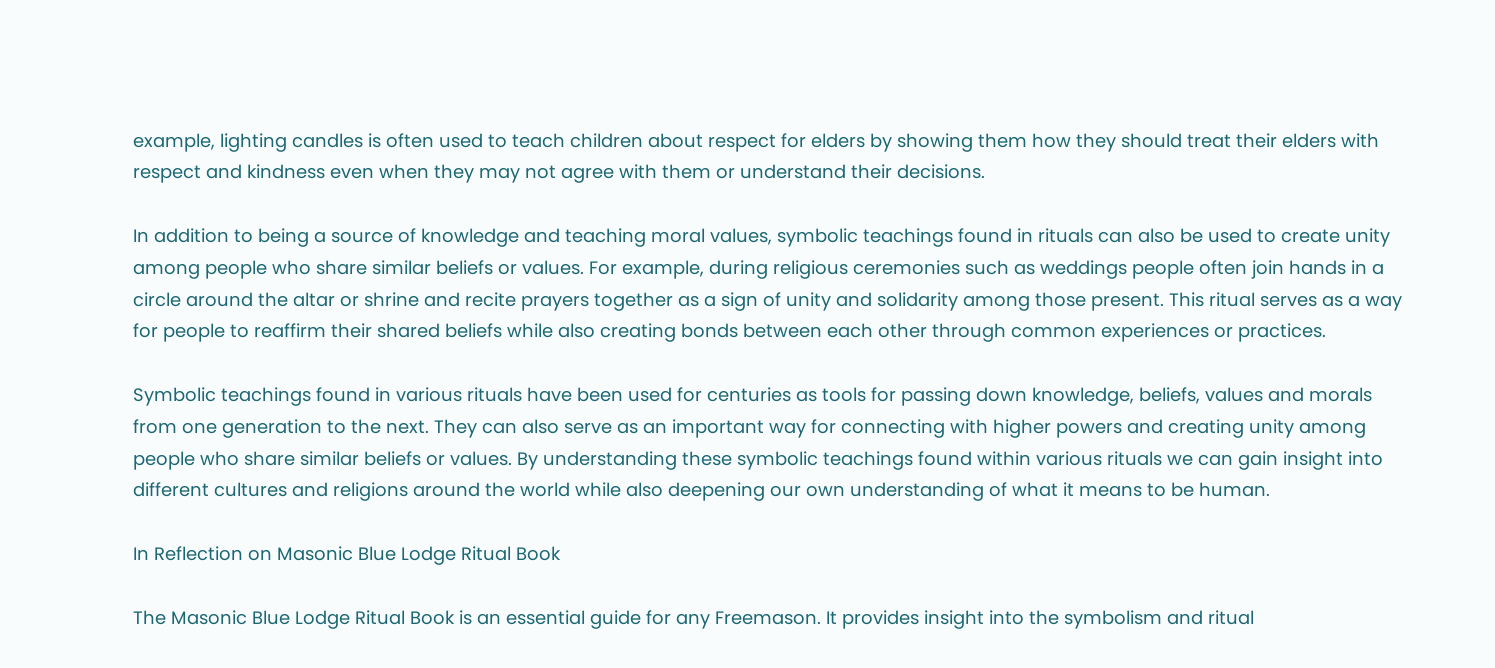example, lighting candles is often used to teach children about respect for elders by showing them how they should treat their elders with respect and kindness even when they may not agree with them or understand their decisions.

In addition to being a source of knowledge and teaching moral values, symbolic teachings found in rituals can also be used to create unity among people who share similar beliefs or values. For example, during religious ceremonies such as weddings people often join hands in a circle around the altar or shrine and recite prayers together as a sign of unity and solidarity among those present. This ritual serves as a way for people to reaffirm their shared beliefs while also creating bonds between each other through common experiences or practices.

Symbolic teachings found in various rituals have been used for centuries as tools for passing down knowledge, beliefs, values and morals from one generation to the next. They can also serve as an important way for connecting with higher powers and creating unity among people who share similar beliefs or values. By understanding these symbolic teachings found within various rituals we can gain insight into different cultures and religions around the world while also deepening our own understanding of what it means to be human.

In Reflection on Masonic Blue Lodge Ritual Book

The Masonic Blue Lodge Ritual Book is an essential guide for any Freemason. It provides insight into the symbolism and ritual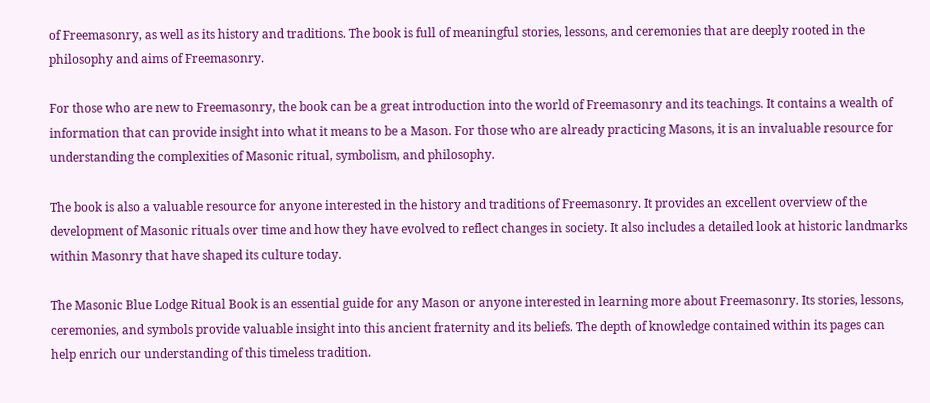of Freemasonry, as well as its history and traditions. The book is full of meaningful stories, lessons, and ceremonies that are deeply rooted in the philosophy and aims of Freemasonry.

For those who are new to Freemasonry, the book can be a great introduction into the world of Freemasonry and its teachings. It contains a wealth of information that can provide insight into what it means to be a Mason. For those who are already practicing Masons, it is an invaluable resource for understanding the complexities of Masonic ritual, symbolism, and philosophy.

The book is also a valuable resource for anyone interested in the history and traditions of Freemasonry. It provides an excellent overview of the development of Masonic rituals over time and how they have evolved to reflect changes in society. It also includes a detailed look at historic landmarks within Masonry that have shaped its culture today.

The Masonic Blue Lodge Ritual Book is an essential guide for any Mason or anyone interested in learning more about Freemasonry. Its stories, lessons, ceremonies, and symbols provide valuable insight into this ancient fraternity and its beliefs. The depth of knowledge contained within its pages can help enrich our understanding of this timeless tradition.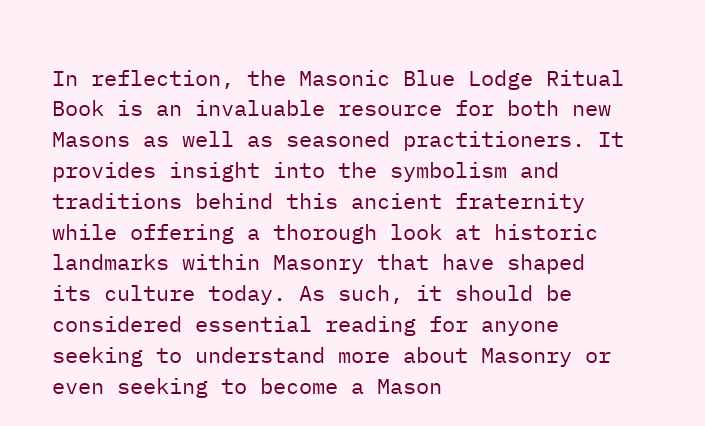In reflection, the Masonic Blue Lodge Ritual Book is an invaluable resource for both new Masons as well as seasoned practitioners. It provides insight into the symbolism and traditions behind this ancient fraternity while offering a thorough look at historic landmarks within Masonry that have shaped its culture today. As such, it should be considered essential reading for anyone seeking to understand more about Masonry or even seeking to become a Mason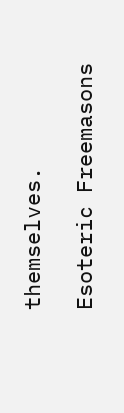themselves.

Esoteric Freemasons